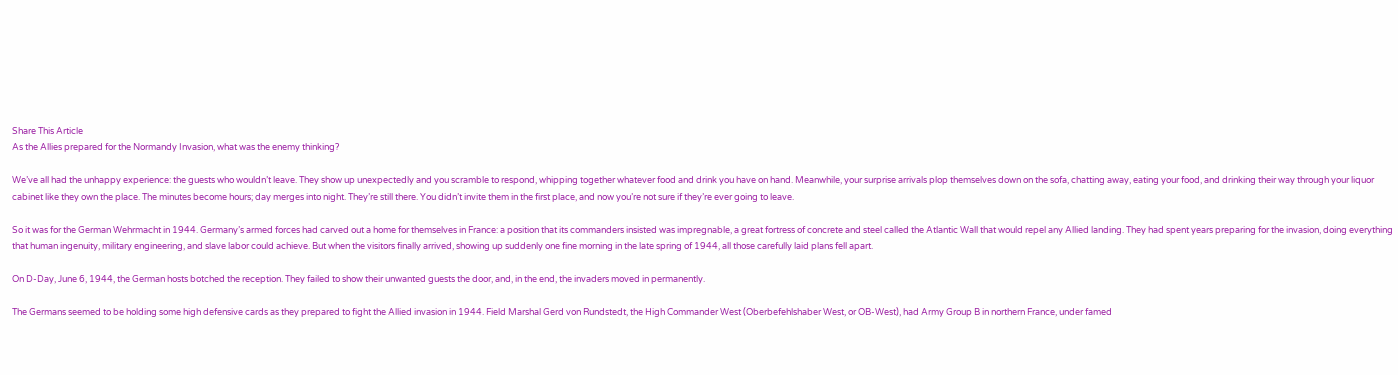Share This Article
As the Allies prepared for the Normandy Invasion, what was the enemy thinking?

We’ve all had the unhappy experience: the guests who wouldn’t leave. They show up unexpectedly and you scramble to respond, whipping together whatever food and drink you have on hand. Meanwhile, your surprise arrivals plop themselves down on the sofa, chatting away, eating your food, and drinking their way through your liquor cabinet like they own the place. The minutes become hours; day merges into night. They’re still there. You didn’t invite them in the first place, and now you’re not sure if they’re ever going to leave.

So it was for the German Wehrmacht in 1944. Germany’s armed forces had carved out a home for themselves in France: a position that its commanders insisted was impregnable, a great fortress of concrete and steel called the Atlantic Wall that would repel any Allied landing. They had spent years preparing for the invasion, doing everything that human ingenuity, military engineering, and slave labor could achieve. But when the visitors finally arrived, showing up suddenly one fine morning in the late spring of 1944, all those carefully laid plans fell apart.

On D-Day, June 6, 1944, the German hosts botched the reception. They failed to show their unwanted guests the door, and, in the end, the invaders moved in permanently.

The Germans seemed to be holding some high defensive cards as they prepared to fight the Allied invasion in 1944. Field Marshal Gerd von Rundstedt, the High Commander West (Oberbefehlshaber West, or OB-West), had Army Group B in northern France, under famed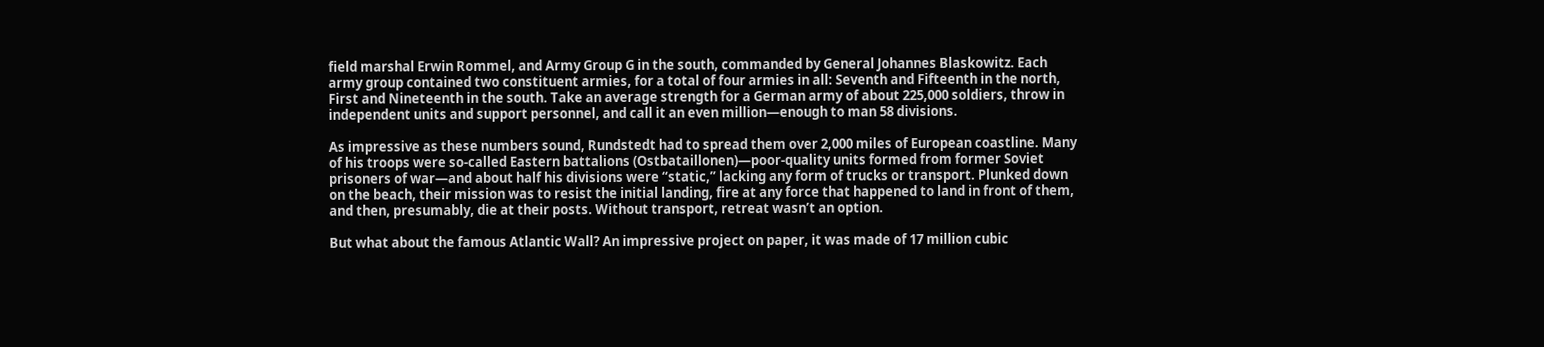field marshal Erwin Rommel, and Army Group G in the south, commanded by General Johannes Blaskowitz. Each army group contained two constituent armies, for a total of four armies in all: Seventh and Fifteenth in the north, First and Nineteenth in the south. Take an average strength for a German army of about 225,000 soldiers, throw in independent units and support personnel, and call it an even million—enough to man 58 divisions.

As impressive as these numbers sound, Rundstedt had to spread them over 2,000 miles of European coastline. Many of his troops were so-called Eastern battalions (Ostbataillonen)—poor-quality units formed from former Soviet prisoners of war—and about half his divisions were “static,” lacking any form of trucks or transport. Plunked down on the beach, their mission was to resist the initial landing, fire at any force that happened to land in front of them, and then, presumably, die at their posts. Without transport, retreat wasn’t an option.

But what about the famous Atlantic Wall? An impressive project on paper, it was made of 17 million cubic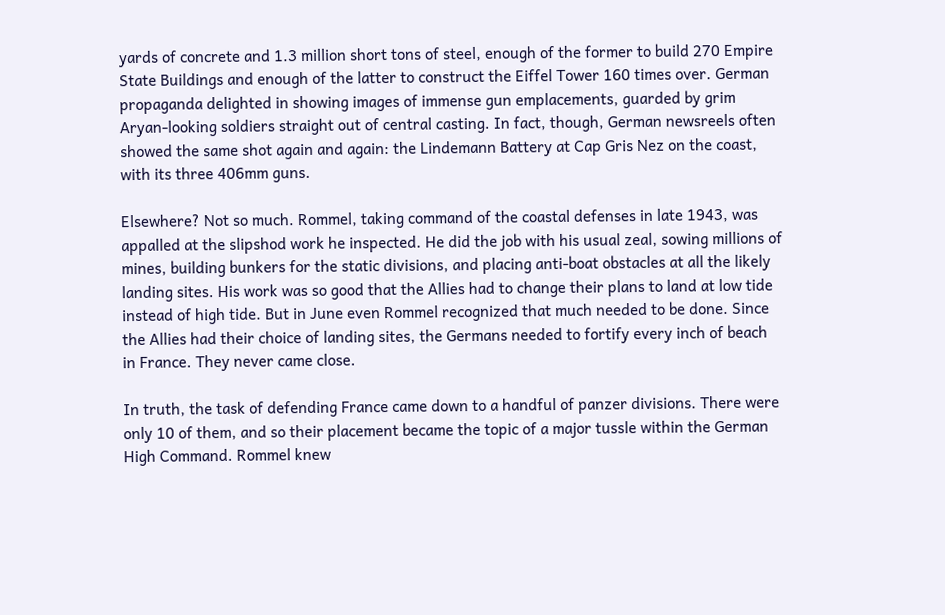yards of concrete and 1.3 million short tons of steel, enough of the former to build 270 Empire State Buildings and enough of the latter to construct the Eiffel Tower 160 times over. German propaganda delighted in showing images of immense gun emplacements, guarded by grim Aryan-looking soldiers straight out of central casting. In fact, though, German newsreels often showed the same shot again and again: the Lindemann Battery at Cap Gris Nez on the coast, with its three 406mm guns.

Elsewhere? Not so much. Rommel, taking command of the coastal defenses in late 1943, was appalled at the slipshod work he inspected. He did the job with his usual zeal, sowing millions of mines, building bunkers for the static divisions, and placing anti-boat obstacles at all the likely landing sites. His work was so good that the Allies had to change their plans to land at low tide instead of high tide. But in June even Rommel recognized that much needed to be done. Since the Allies had their choice of landing sites, the Germans needed to fortify every inch of beach in France. They never came close.

In truth, the task of defending France came down to a handful of panzer divisions. There were only 10 of them, and so their placement became the topic of a major tussle within the German High Command. Rommel knew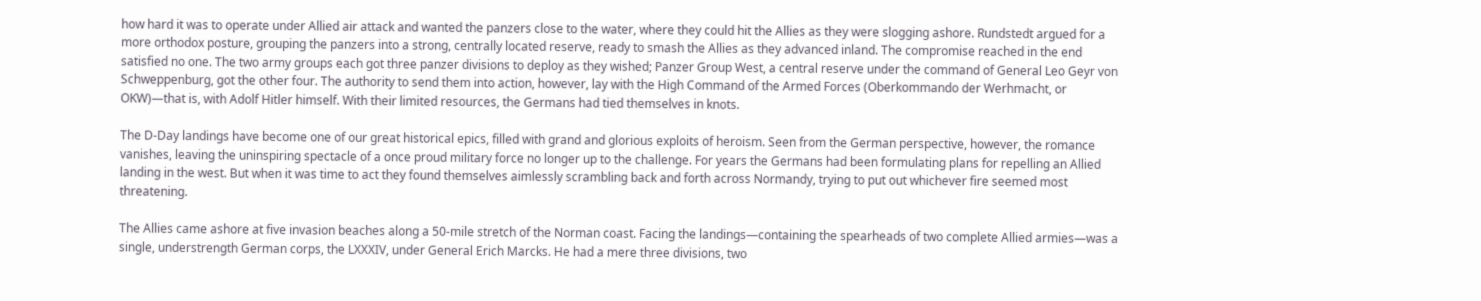how hard it was to operate under Allied air attack and wanted the panzers close to the water, where they could hit the Allies as they were slogging ashore. Rundstedt argued for a more orthodox posture, grouping the panzers into a strong, centrally located reserve, ready to smash the Allies as they advanced inland. The compromise reached in the end satisfied no one. The two army groups each got three panzer divisions to deploy as they wished; Panzer Group West, a central reserve under the command of General Leo Geyr von Schweppenburg, got the other four. The authority to send them into action, however, lay with the High Command of the Armed Forces (Oberkommando der Werhmacht, or OKW)—that is, with Adolf Hitler himself. With their limited resources, the Germans had tied themselves in knots.

The D-Day landings have become one of our great historical epics, filled with grand and glorious exploits of heroism. Seen from the German perspective, however, the romance vanishes, leaving the uninspiring spectacle of a once proud military force no longer up to the challenge. For years the Germans had been formulating plans for repelling an Allied landing in the west. But when it was time to act they found themselves aimlessly scrambling back and forth across Normandy, trying to put out whichever fire seemed most threatening.

The Allies came ashore at five invasion beaches along a 50-mile stretch of the Norman coast. Facing the landings—containing the spearheads of two complete Allied armies—was a single, understrength German corps, the LXXXIV, under General Erich Marcks. He had a mere three divisions, two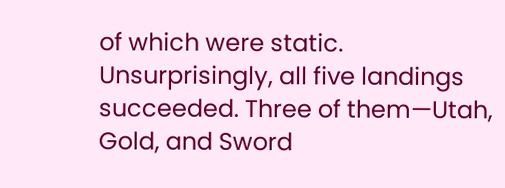of which were static. Unsurprisingly, all five landings succeeded. Three of them—Utah, Gold, and Sword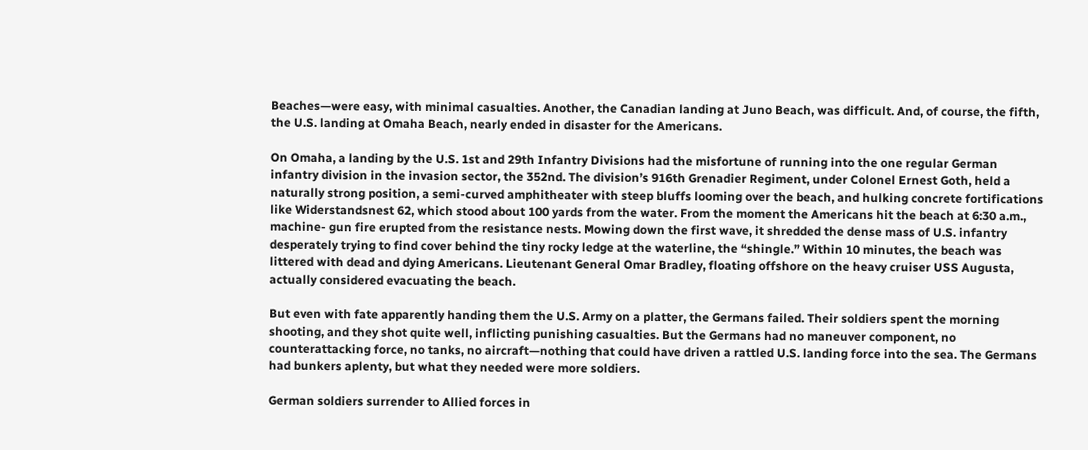Beaches—were easy, with minimal casualties. Another, the Canadian landing at Juno Beach, was difficult. And, of course, the fifth, the U.S. landing at Omaha Beach, nearly ended in disaster for the Americans.

On Omaha, a landing by the U.S. 1st and 29th Infantry Divisions had the misfortune of running into the one regular German infantry division in the invasion sector, the 352nd. The division’s 916th Grenadier Regiment, under Colonel Ernest Goth, held a naturally strong position, a semi-curved amphitheater with steep bluffs looming over the beach, and hulking concrete fortifications like Widerstandsnest 62, which stood about 100 yards from the water. From the moment the Americans hit the beach at 6:30 a.m., machine- gun fire erupted from the resistance nests. Mowing down the first wave, it shredded the dense mass of U.S. infantry desperately trying to find cover behind the tiny rocky ledge at the waterline, the “shingle.” Within 10 minutes, the beach was littered with dead and dying Americans. Lieutenant General Omar Bradley, floating offshore on the heavy cruiser USS Augusta, actually considered evacuating the beach.

But even with fate apparently handing them the U.S. Army on a platter, the Germans failed. Their soldiers spent the morning shooting, and they shot quite well, inflicting punishing casualties. But the Germans had no maneuver component, no counterattacking force, no tanks, no aircraft—nothing that could have driven a rattled U.S. landing force into the sea. The Germans had bunkers aplenty, but what they needed were more soldiers.

German soldiers surrender to Allied forces in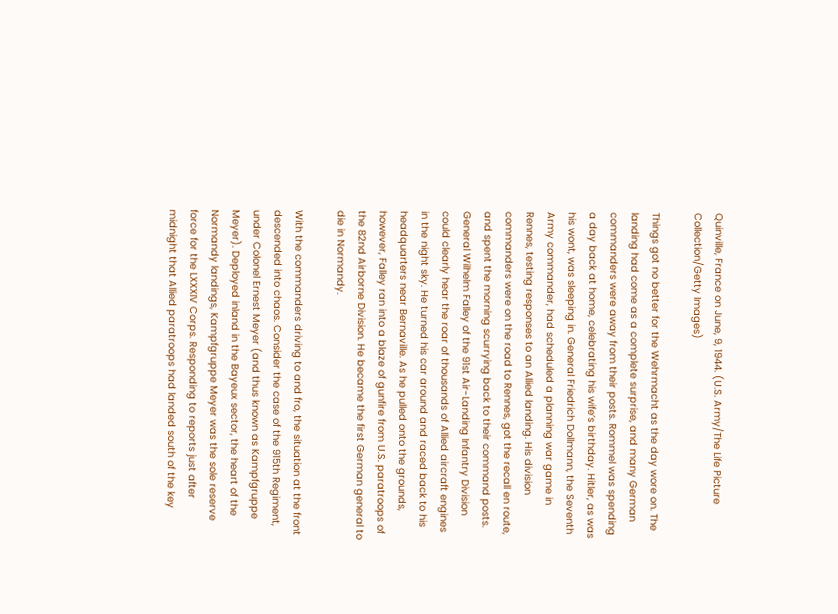Quinville, France on June, 9, 1944. (U.S. Army/The Life Picture Collection/Getty Images)

Things got no better for the Wehrmacht as the day wore on. The landing had come as a complete surprise, and many German commanders were away from their posts. Rommel was spending a day back at home, celebrating his wife’s birthday. Hitler, as was his wont, was sleeping in. General Friedrich Dollmann, the Seventh Army commander, had scheduled a planning war game in Rennes, testing responses to an Allied landing. His division commanders were on the road to Rennes, got the recall en route, and spent the morning scurrying back to their command posts. General Wilhelm Falley of the 91st Air-Landing Infantry Division could clearly hear the roar of thousands of Allied aircraft engines in the night sky. He turned his car around and raced back to his headquarters near Bernaville. As he pulled onto the grounds, however, Falley ran into a blaze of gunfire from U.S. paratroops of the 82nd Airborne Division. He became the first German general to die in Normandy.

With the commanders driving to and fro, the situation at the front descended into chaos. Consider the case of the 915th Regiment, under Colonel Ernest Meyer (and thus known as Kampfgruppe Meyer). Deployed inland in the Bayeux sector, the heart of the Normandy landings, Kampfgruppe Meyer was the sole reserve force for the LXXXIV Corps. Responding to reports just after midnight that Allied paratroops had landed south of the key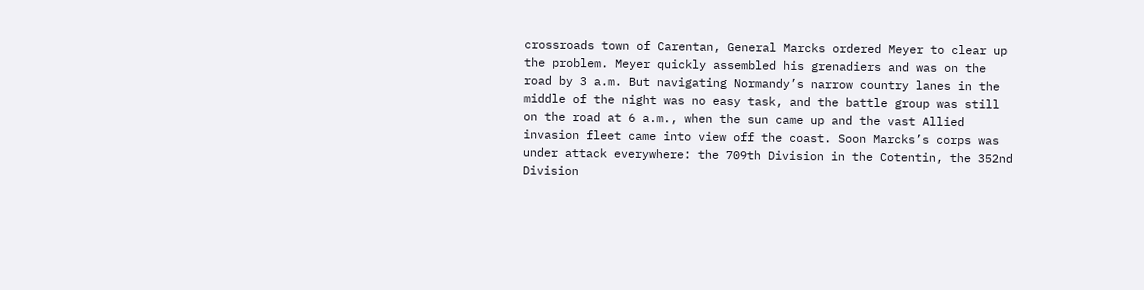crossroads town of Carentan, General Marcks ordered Meyer to clear up the problem. Meyer quickly assembled his grenadiers and was on the road by 3 a.m. But navigating Normandy’s narrow country lanes in the middle of the night was no easy task, and the battle group was still on the road at 6 a.m., when the sun came up and the vast Allied invasion fleet came into view off the coast. Soon Marcks’s corps was under attack everywhere: the 709th Division in the Cotentin, the 352nd Division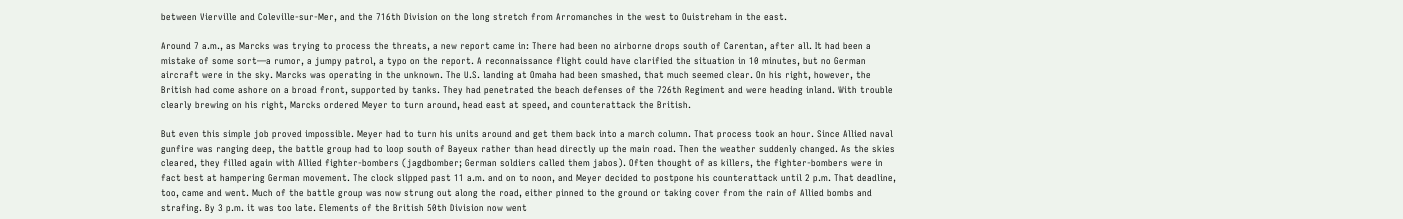between Vierville and Coleville-sur-Mer, and the 716th Division on the long stretch from Arromanches in the west to Ouistreham in the east.

Around 7 a.m., as Marcks was trying to process the threats, a new report came in: There had been no airborne drops south of Carentan, after all. It had been a mistake of some sort—a rumor, a jumpy patrol, a typo on the report. A reconnaissance flight could have clarified the situation in 10 minutes, but no German aircraft were in the sky. Marcks was operating in the unknown. The U.S. landing at Omaha had been smashed, that much seemed clear. On his right, however, the British had come ashore on a broad front, supported by tanks. They had penetrated the beach defenses of the 726th Regiment and were heading inland. With trouble clearly brewing on his right, Marcks ordered Meyer to turn around, head east at speed, and counterattack the British.

But even this simple job proved impossible. Meyer had to turn his units around and get them back into a march column. That process took an hour. Since Allied naval gunfire was ranging deep, the battle group had to loop south of Bayeux rather than head directly up the main road. Then the weather suddenly changed. As the skies cleared, they filled again with Allied fighter-bombers (jagdbomber; German soldiers called them jabos). Often thought of as killers, the fighter-bombers were in fact best at hampering German movement. The clock slipped past 11 a.m. and on to noon, and Meyer decided to postpone his counterattack until 2 p.m. That deadline, too, came and went. Much of the battle group was now strung out along the road, either pinned to the ground or taking cover from the rain of Allied bombs and strafing. By 3 p.m. it was too late. Elements of the British 50th Division now went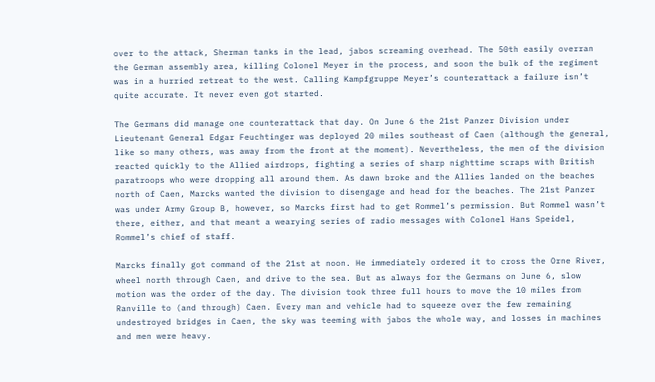over to the attack, Sherman tanks in the lead, jabos screaming overhead. The 50th easily overran the German assembly area, killing Colonel Meyer in the process, and soon the bulk of the regiment was in a hurried retreat to the west. Calling Kampfgruppe Meyer’s counterattack a failure isn’t quite accurate. It never even got started.

The Germans did manage one counterattack that day. On June 6 the 21st Panzer Division under Lieutenant General Edgar Feuchtinger was deployed 20 miles southeast of Caen (although the general, like so many others, was away from the front at the moment). Nevertheless, the men of the division reacted quickly to the Allied airdrops, fighting a series of sharp nighttime scraps with British paratroops who were dropping all around them. As dawn broke and the Allies landed on the beaches north of Caen, Marcks wanted the division to disengage and head for the beaches. The 21st Panzer was under Army Group B, however, so Marcks first had to get Rommel’s permission. But Rommel wasn’t there, either, and that meant a wearying series of radio messages with Colonel Hans Speidel, Rommel’s chief of staff.

Marcks finally got command of the 21st at noon. He immediately ordered it to cross the Orne River, wheel north through Caen, and drive to the sea. But as always for the Germans on June 6, slow motion was the order of the day. The division took three full hours to move the 10 miles from Ranville to (and through) Caen. Every man and vehicle had to squeeze over the few remaining undestroyed bridges in Caen, the sky was teeming with jabos the whole way, and losses in machines and men were heavy.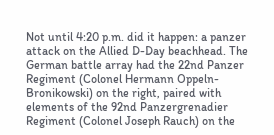Not until 4:20 p.m. did it happen: a panzer attack on the Allied D-Day beachhead. The German battle array had the 22nd Panzer Regiment (Colonel Hermann Oppeln-Bronikowski) on the right, paired with elements of the 92nd Panzergrenadier Regiment (Colonel Joseph Rauch) on the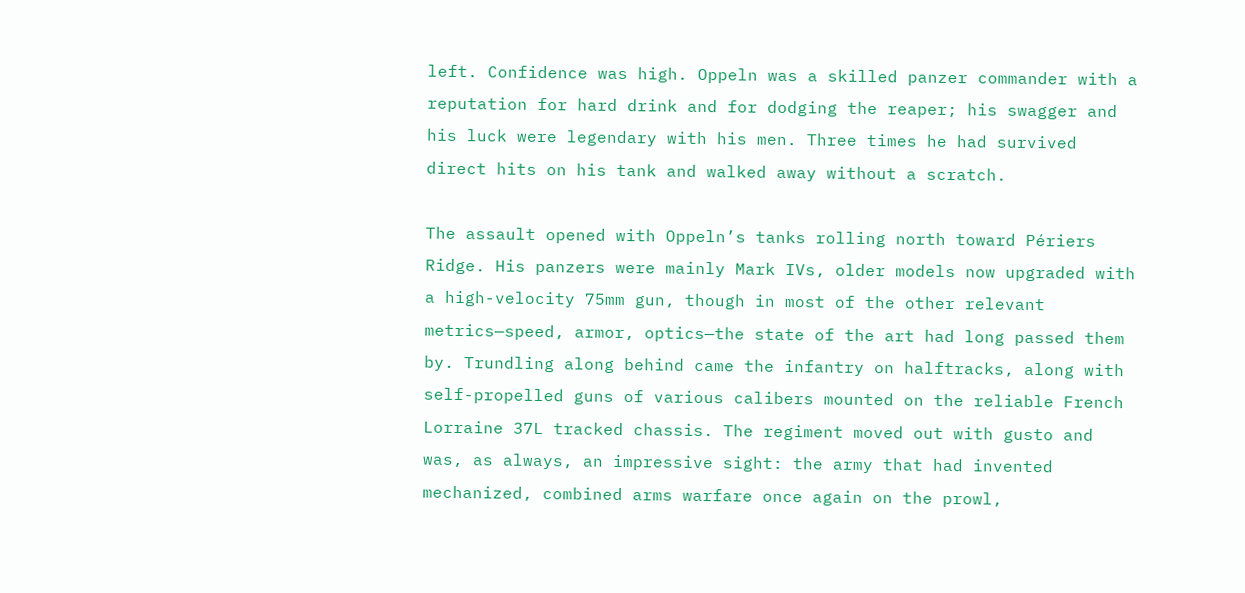left. Confidence was high. Oppeln was a skilled panzer commander with a reputation for hard drink and for dodging the reaper; his swagger and his luck were legendary with his men. Three times he had survived direct hits on his tank and walked away without a scratch.

The assault opened with Oppeln’s tanks rolling north toward Périers Ridge. His panzers were mainly Mark IVs, older models now upgraded with a high-velocity 75mm gun, though in most of the other relevant metrics—speed, armor, optics—the state of the art had long passed them by. Trundling along behind came the infantry on halftracks, along with self-propelled guns of various calibers mounted on the reliable French Lorraine 37L tracked chassis. The regiment moved out with gusto and was, as always, an impressive sight: the army that had invented mechanized, combined arms warfare once again on the prowl,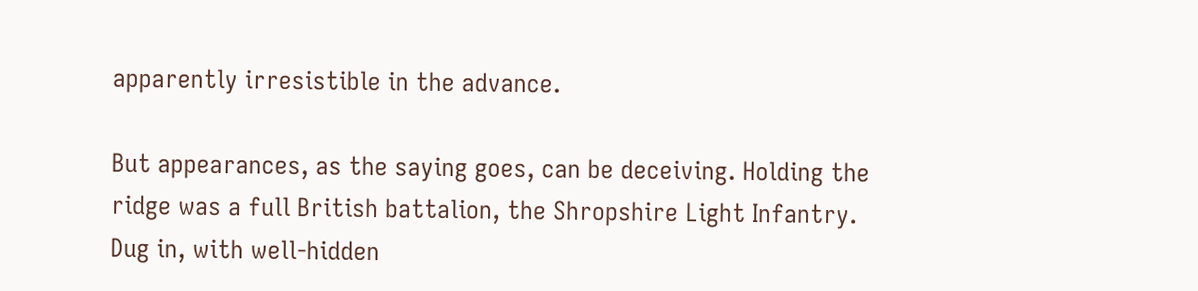apparently irresistible in the advance.

But appearances, as the saying goes, can be deceiving. Holding the ridge was a full British battalion, the Shropshire Light Infantry. Dug in, with well-hidden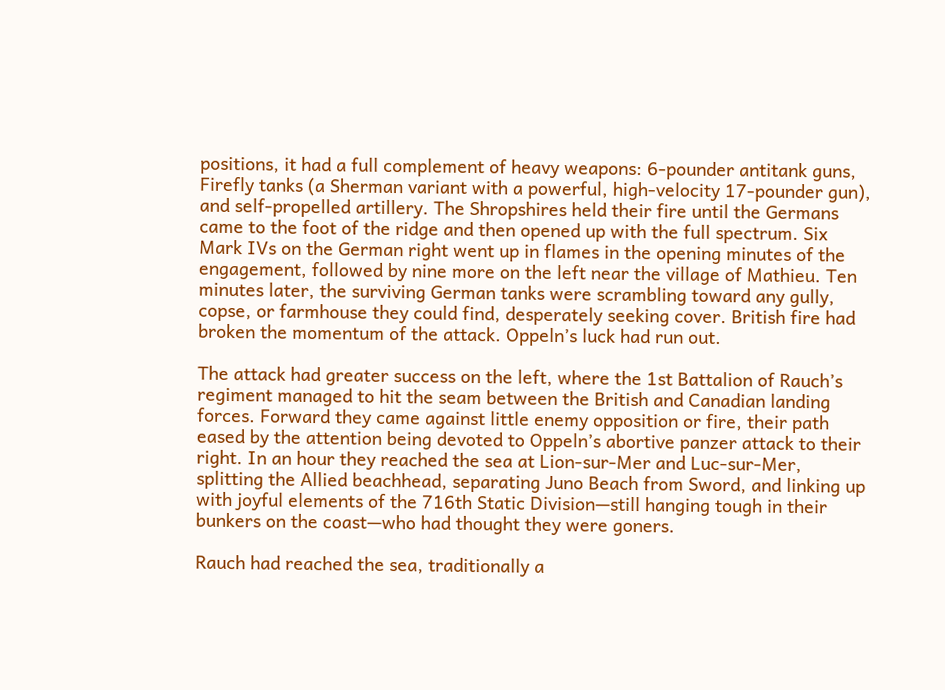positions, it had a full complement of heavy weapons: 6-pounder antitank guns, Firefly tanks (a Sherman variant with a powerful, high-velocity 17-pounder gun), and self-propelled artillery. The Shropshires held their fire until the Germans came to the foot of the ridge and then opened up with the full spectrum. Six Mark IVs on the German right went up in flames in the opening minutes of the engagement, followed by nine more on the left near the village of Mathieu. Ten minutes later, the surviving German tanks were scrambling toward any gully, copse, or farmhouse they could find, desperately seeking cover. British fire had broken the momentum of the attack. Oppeln’s luck had run out.

The attack had greater success on the left, where the 1st Battalion of Rauch’s regiment managed to hit the seam between the British and Canadian landing forces. Forward they came against little enemy opposition or fire, their path eased by the attention being devoted to Oppeln’s abortive panzer attack to their right. In an hour they reached the sea at Lion-sur-Mer and Luc-sur-Mer, splitting the Allied beachhead, separating Juno Beach from Sword, and linking up with joyful elements of the 716th Static Division—still hanging tough in their bunkers on the coast—who had thought they were goners.

Rauch had reached the sea, traditionally a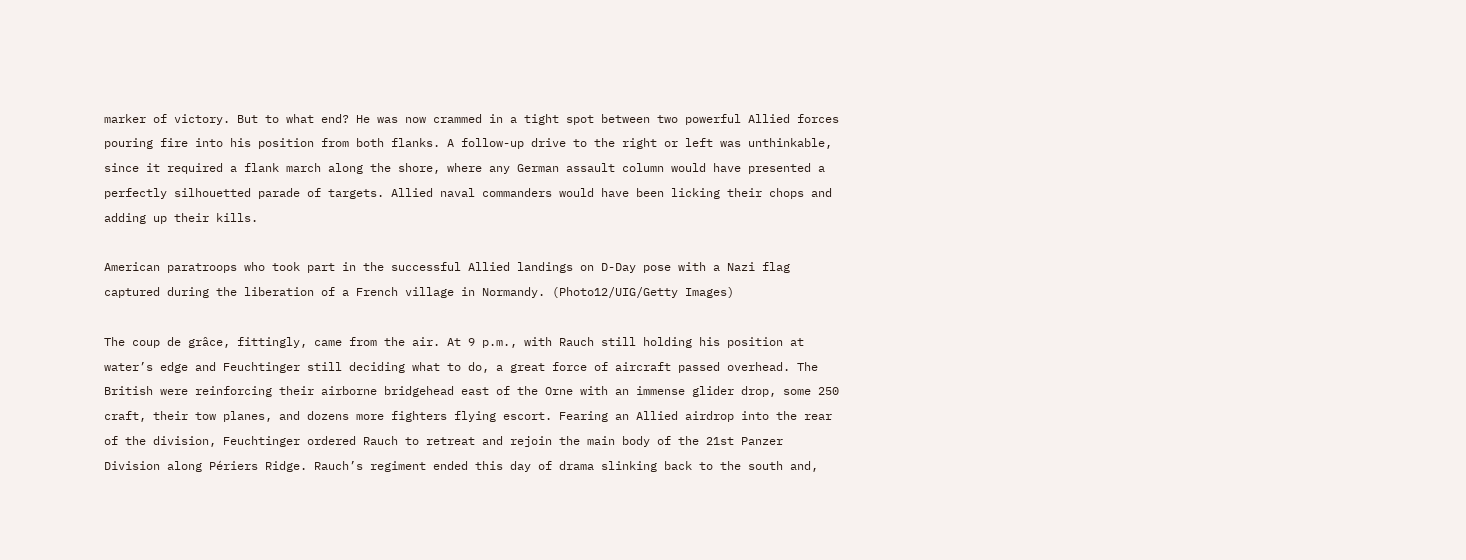marker of victory. But to what end? He was now crammed in a tight spot between two powerful Allied forces pouring fire into his position from both flanks. A follow-up drive to the right or left was unthinkable, since it required a flank march along the shore, where any German assault column would have presented a perfectly silhouetted parade of targets. Allied naval commanders would have been licking their chops and adding up their kills.

American paratroops who took part in the successful Allied landings on D-Day pose with a Nazi flag captured during the liberation of a French village in Normandy. (Photo12/UIG/Getty Images)

The coup de grâce, fittingly, came from the air. At 9 p.m., with Rauch still holding his position at water’s edge and Feuchtinger still deciding what to do, a great force of aircraft passed overhead. The British were reinforcing their airborne bridgehead east of the Orne with an immense glider drop, some 250 craft, their tow planes, and dozens more fighters flying escort. Fearing an Allied airdrop into the rear of the division, Feuchtinger ordered Rauch to retreat and rejoin the main body of the 21st Panzer Division along Périers Ridge. Rauch’s regiment ended this day of drama slinking back to the south and,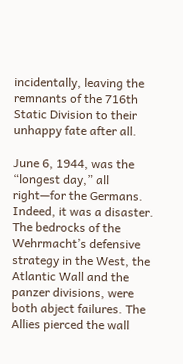incidentally, leaving the remnants of the 716th Static Division to their unhappy fate after all.

June 6, 1944, was the “longest day,” all right—for the Germans. Indeed, it was a disaster. The bedrocks of the Wehrmacht’s defensive strategy in the West, the Atlantic Wall and the panzer divisions, were both abject failures. The Allies pierced the wall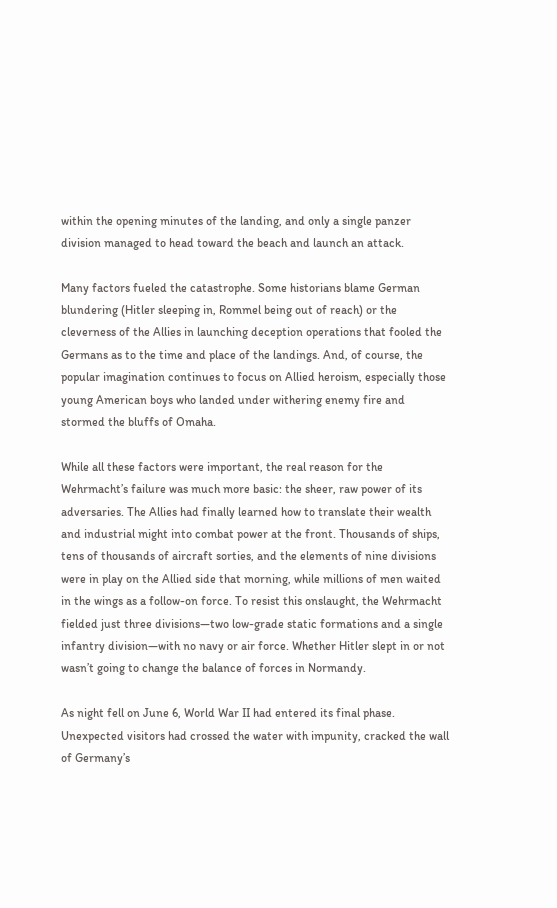within the opening minutes of the landing, and only a single panzer division managed to head toward the beach and launch an attack.

Many factors fueled the catastrophe. Some historians blame German blundering (Hitler sleeping in, Rommel being out of reach) or the cleverness of the Allies in launching deception operations that fooled the Germans as to the time and place of the landings. And, of course, the popular imagination continues to focus on Allied heroism, especially those young American boys who landed under withering enemy fire and stormed the bluffs of Omaha.

While all these factors were important, the real reason for the Wehrmacht’s failure was much more basic: the sheer, raw power of its adversaries. The Allies had finally learned how to translate their wealth and industrial might into combat power at the front. Thousands of ships, tens of thousands of aircraft sorties, and the elements of nine divisions were in play on the Allied side that morning, while millions of men waited in the wings as a follow-on force. To resist this onslaught, the Wehrmacht fielded just three divisions—two low-grade static formations and a single infantry division—with no navy or air force. Whether Hitler slept in or not wasn’t going to change the balance of forces in Normandy.

As night fell on June 6, World War II had entered its final phase. Unexpected visitors had crossed the water with impunity, cracked the wall of Germany’s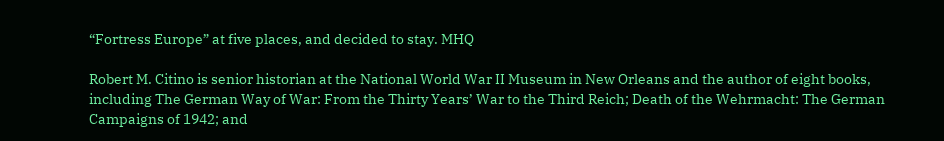“Fortress Europe” at five places, and decided to stay. MHQ

Robert M. Citino is senior historian at the National World War II Museum in New Orleans and the author of eight books, including The German Way of War: From the Thirty Years’ War to the Third Reich; Death of the Wehrmacht: The German Campaigns of 1942; and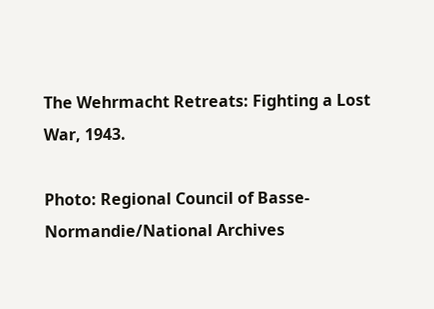The Wehrmacht Retreats: Fighting a Lost War, 1943.

Photo: Regional Council of Basse-Normandie/National Archives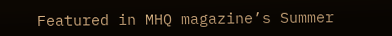Featured in MHQ magazine’s Summer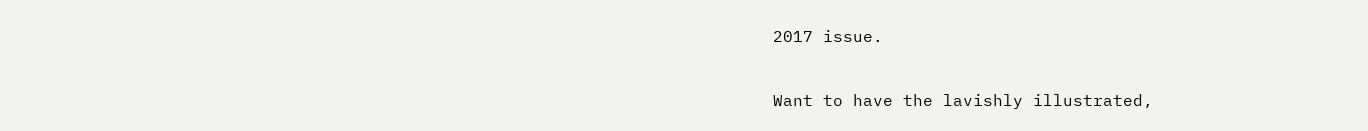2017 issue.

Want to have the lavishly illustrated,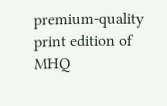premium-quality print edition of MHQ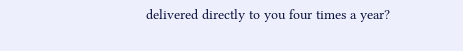delivered directly to you four times a year?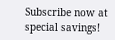Subscribe now at special savings!